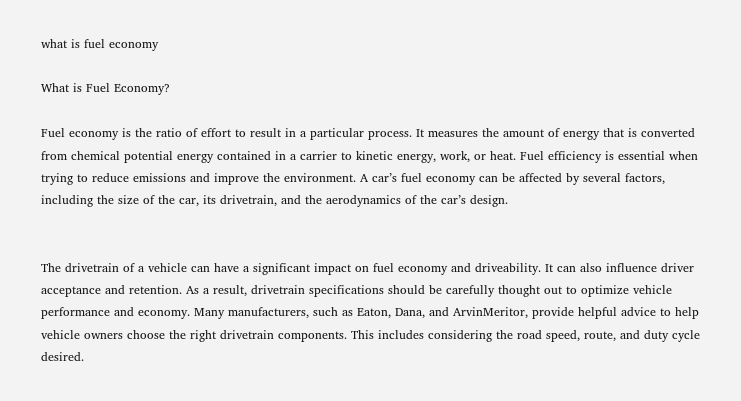what is fuel economy

What is Fuel Economy?

Fuel economy is the ratio of effort to result in a particular process. It measures the amount of energy that is converted from chemical potential energy contained in a carrier to kinetic energy, work, or heat. Fuel efficiency is essential when trying to reduce emissions and improve the environment. A car’s fuel economy can be affected by several factors, including the size of the car, its drivetrain, and the aerodynamics of the car’s design.


The drivetrain of a vehicle can have a significant impact on fuel economy and driveability. It can also influence driver acceptance and retention. As a result, drivetrain specifications should be carefully thought out to optimize vehicle performance and economy. Many manufacturers, such as Eaton, Dana, and ArvinMeritor, provide helpful advice to help vehicle owners choose the right drivetrain components. This includes considering the road speed, route, and duty cycle desired.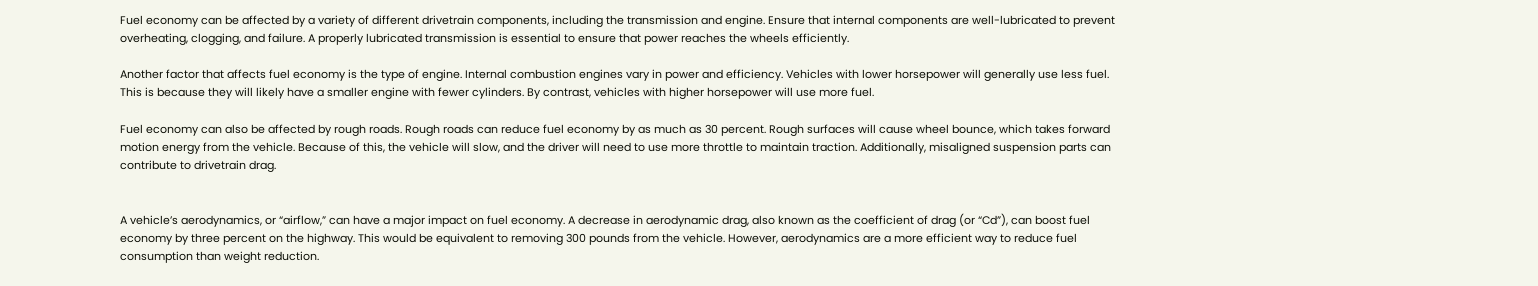Fuel economy can be affected by a variety of different drivetrain components, including the transmission and engine. Ensure that internal components are well-lubricated to prevent overheating, clogging, and failure. A properly lubricated transmission is essential to ensure that power reaches the wheels efficiently.

Another factor that affects fuel economy is the type of engine. Internal combustion engines vary in power and efficiency. Vehicles with lower horsepower will generally use less fuel. This is because they will likely have a smaller engine with fewer cylinders. By contrast, vehicles with higher horsepower will use more fuel.

Fuel economy can also be affected by rough roads. Rough roads can reduce fuel economy by as much as 30 percent. Rough surfaces will cause wheel bounce, which takes forward motion energy from the vehicle. Because of this, the vehicle will slow, and the driver will need to use more throttle to maintain traction. Additionally, misaligned suspension parts can contribute to drivetrain drag.


A vehicle’s aerodynamics, or “airflow,” can have a major impact on fuel economy. A decrease in aerodynamic drag, also known as the coefficient of drag (or “Cd”), can boost fuel economy by three percent on the highway. This would be equivalent to removing 300 pounds from the vehicle. However, aerodynamics are a more efficient way to reduce fuel consumption than weight reduction.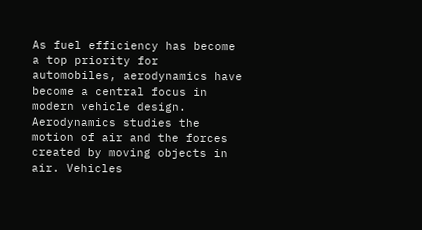As fuel efficiency has become a top priority for automobiles, aerodynamics have become a central focus in modern vehicle design. Aerodynamics studies the motion of air and the forces created by moving objects in air. Vehicles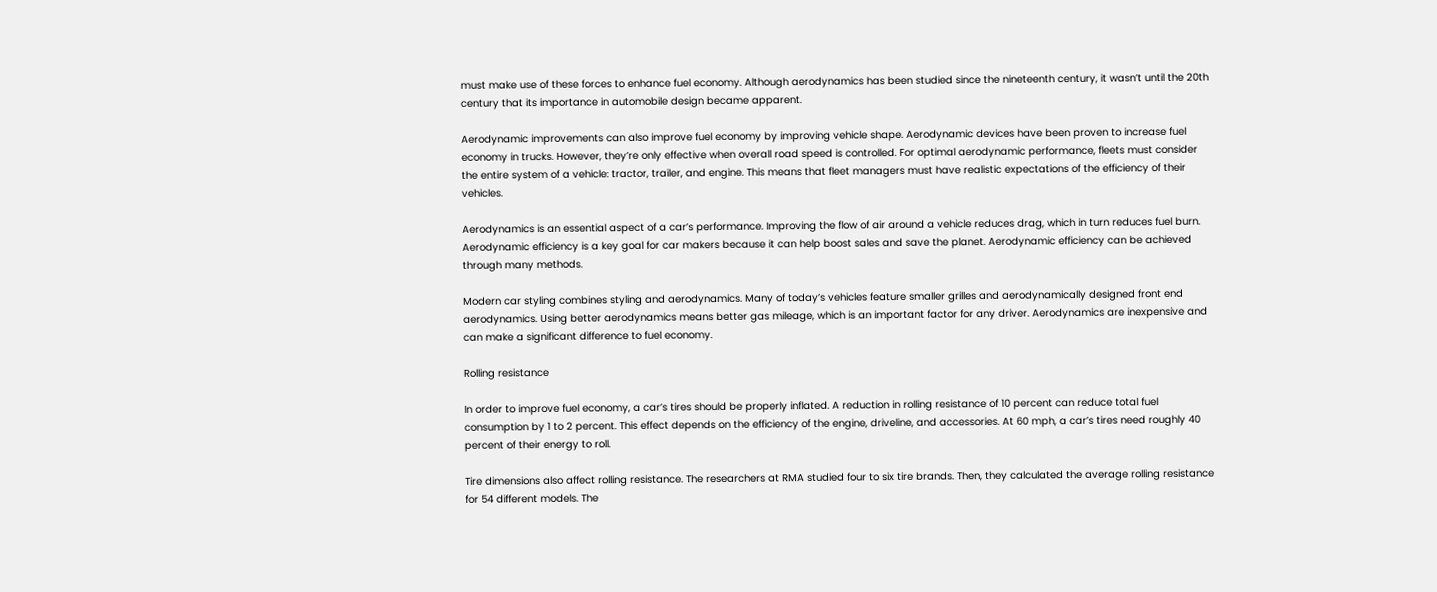must make use of these forces to enhance fuel economy. Although aerodynamics has been studied since the nineteenth century, it wasn’t until the 20th century that its importance in automobile design became apparent.

Aerodynamic improvements can also improve fuel economy by improving vehicle shape. Aerodynamic devices have been proven to increase fuel economy in trucks. However, they’re only effective when overall road speed is controlled. For optimal aerodynamic performance, fleets must consider the entire system of a vehicle: tractor, trailer, and engine. This means that fleet managers must have realistic expectations of the efficiency of their vehicles.

Aerodynamics is an essential aspect of a car’s performance. Improving the flow of air around a vehicle reduces drag, which in turn reduces fuel burn. Aerodynamic efficiency is a key goal for car makers because it can help boost sales and save the planet. Aerodynamic efficiency can be achieved through many methods.

Modern car styling combines styling and aerodynamics. Many of today’s vehicles feature smaller grilles and aerodynamically designed front end aerodynamics. Using better aerodynamics means better gas mileage, which is an important factor for any driver. Aerodynamics are inexpensive and can make a significant difference to fuel economy.

Rolling resistance

In order to improve fuel economy, a car’s tires should be properly inflated. A reduction in rolling resistance of 10 percent can reduce total fuel consumption by 1 to 2 percent. This effect depends on the efficiency of the engine, driveline, and accessories. At 60 mph, a car’s tires need roughly 40 percent of their energy to roll.

Tire dimensions also affect rolling resistance. The researchers at RMA studied four to six tire brands. Then, they calculated the average rolling resistance for 54 different models. The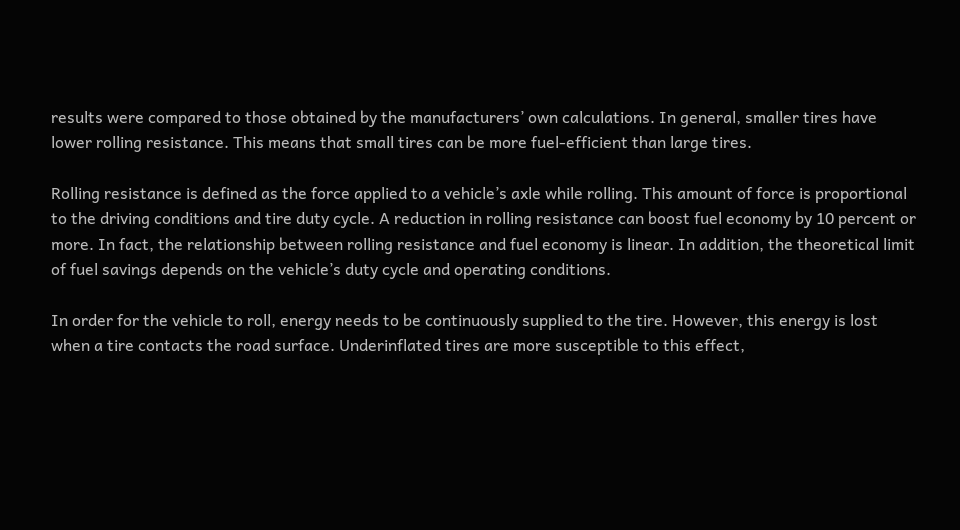results were compared to those obtained by the manufacturers’ own calculations. In general, smaller tires have lower rolling resistance. This means that small tires can be more fuel-efficient than large tires.

Rolling resistance is defined as the force applied to a vehicle’s axle while rolling. This amount of force is proportional to the driving conditions and tire duty cycle. A reduction in rolling resistance can boost fuel economy by 10 percent or more. In fact, the relationship between rolling resistance and fuel economy is linear. In addition, the theoretical limit of fuel savings depends on the vehicle’s duty cycle and operating conditions.

In order for the vehicle to roll, energy needs to be continuously supplied to the tire. However, this energy is lost when a tire contacts the road surface. Underinflated tires are more susceptible to this effect,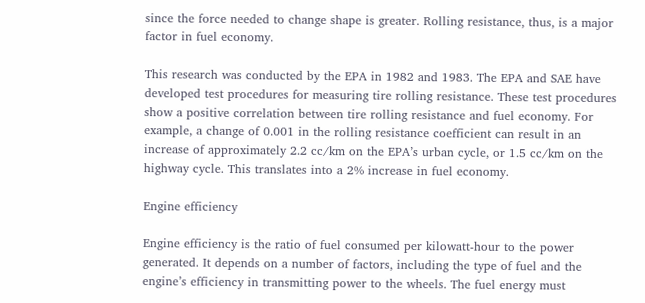since the force needed to change shape is greater. Rolling resistance, thus, is a major factor in fuel economy.

This research was conducted by the EPA in 1982 and 1983. The EPA and SAE have developed test procedures for measuring tire rolling resistance. These test procedures show a positive correlation between tire rolling resistance and fuel economy. For example, a change of 0.001 in the rolling resistance coefficient can result in an increase of approximately 2.2 cc/km on the EPA’s urban cycle, or 1.5 cc/km on the highway cycle. This translates into a 2% increase in fuel economy.

Engine efficiency

Engine efficiency is the ratio of fuel consumed per kilowatt-hour to the power generated. It depends on a number of factors, including the type of fuel and the engine’s efficiency in transmitting power to the wheels. The fuel energy must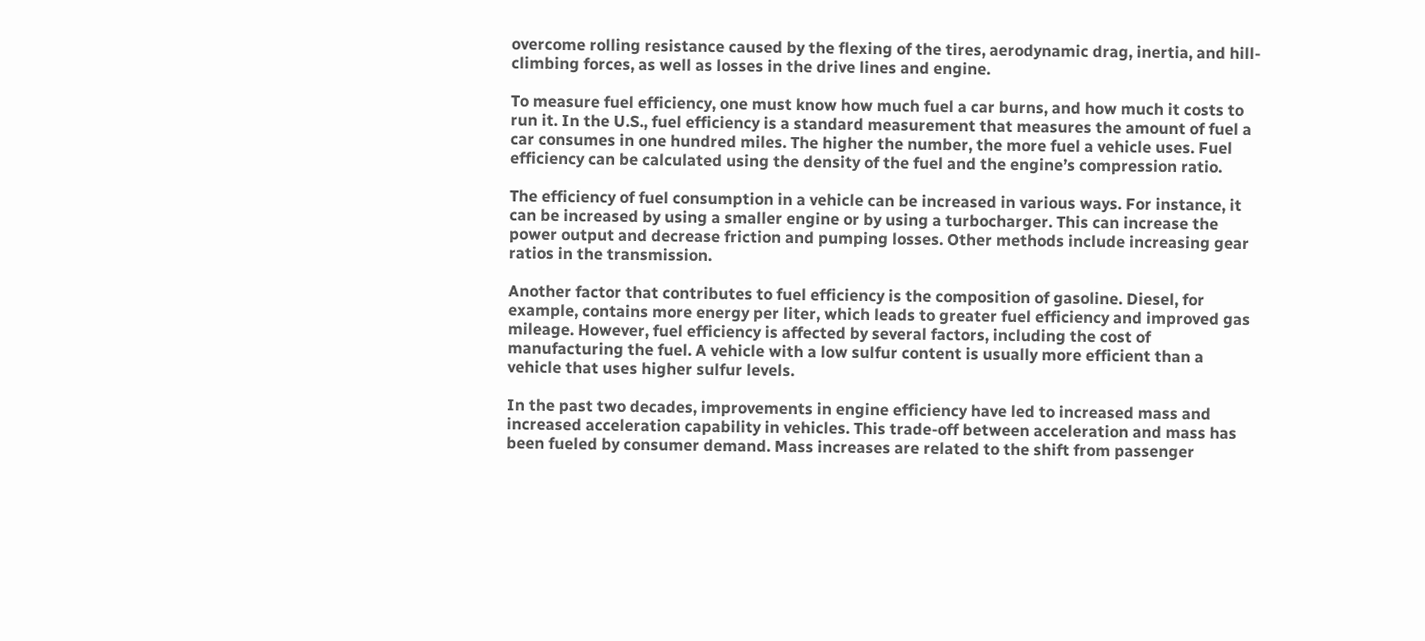overcome rolling resistance caused by the flexing of the tires, aerodynamic drag, inertia, and hill-climbing forces, as well as losses in the drive lines and engine.

To measure fuel efficiency, one must know how much fuel a car burns, and how much it costs to run it. In the U.S., fuel efficiency is a standard measurement that measures the amount of fuel a car consumes in one hundred miles. The higher the number, the more fuel a vehicle uses. Fuel efficiency can be calculated using the density of the fuel and the engine’s compression ratio.

The efficiency of fuel consumption in a vehicle can be increased in various ways. For instance, it can be increased by using a smaller engine or by using a turbocharger. This can increase the power output and decrease friction and pumping losses. Other methods include increasing gear ratios in the transmission.

Another factor that contributes to fuel efficiency is the composition of gasoline. Diesel, for example, contains more energy per liter, which leads to greater fuel efficiency and improved gas mileage. However, fuel efficiency is affected by several factors, including the cost of manufacturing the fuel. A vehicle with a low sulfur content is usually more efficient than a vehicle that uses higher sulfur levels.

In the past two decades, improvements in engine efficiency have led to increased mass and increased acceleration capability in vehicles. This trade-off between acceleration and mass has been fueled by consumer demand. Mass increases are related to the shift from passenger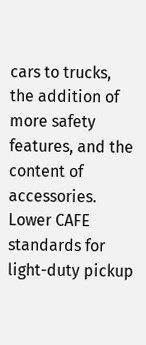cars to trucks, the addition of more safety features, and the content of accessories. Lower CAFE standards for light-duty pickup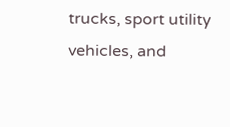trucks, sport utility vehicles, and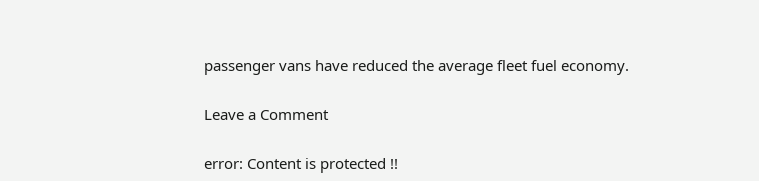passenger vans have reduced the average fleet fuel economy.

Leave a Comment

error: Content is protected !!